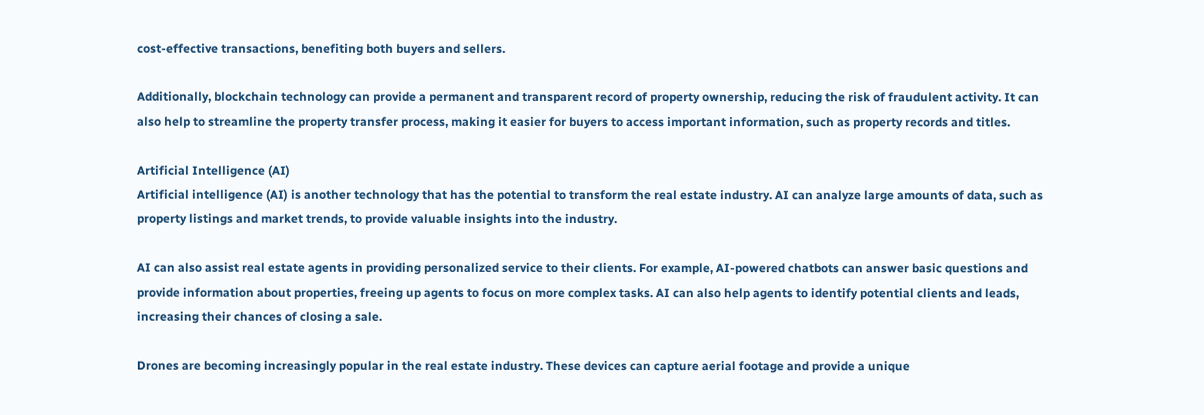cost-effective transactions, benefiting both buyers and sellers.

Additionally, blockchain technology can provide a permanent and transparent record of property ownership, reducing the risk of fraudulent activity. It can also help to streamline the property transfer process, making it easier for buyers to access important information, such as property records and titles.

Artificial Intelligence (AI)
Artificial intelligence (AI) is another technology that has the potential to transform the real estate industry. AI can analyze large amounts of data, such as property listings and market trends, to provide valuable insights into the industry.

AI can also assist real estate agents in providing personalized service to their clients. For example, AI-powered chatbots can answer basic questions and provide information about properties, freeing up agents to focus on more complex tasks. AI can also help agents to identify potential clients and leads, increasing their chances of closing a sale.

Drones are becoming increasingly popular in the real estate industry. These devices can capture aerial footage and provide a unique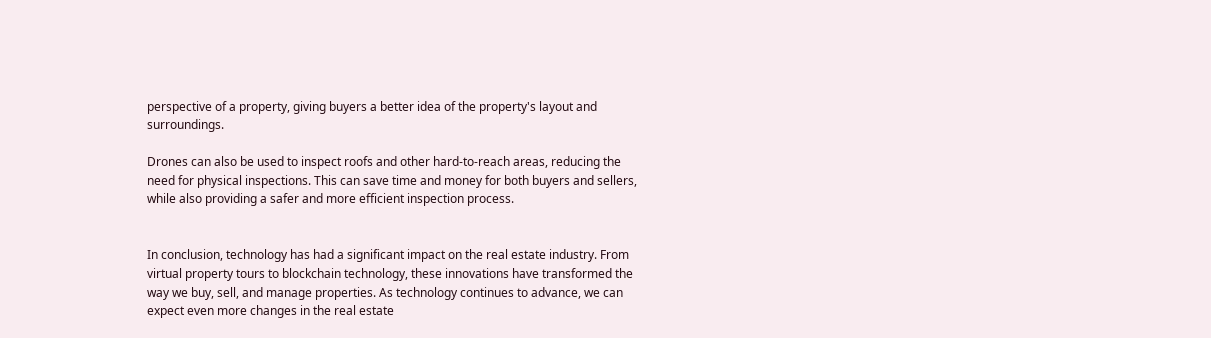perspective of a property, giving buyers a better idea of the property's layout and surroundings.

Drones can also be used to inspect roofs and other hard-to-reach areas, reducing the need for physical inspections. This can save time and money for both buyers and sellers, while also providing a safer and more efficient inspection process.


In conclusion, technology has had a significant impact on the real estate industry. From virtual property tours to blockchain technology, these innovations have transformed the way we buy, sell, and manage properties. As technology continues to advance, we can expect even more changes in the real estate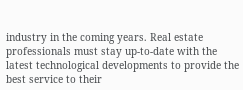industry in the coming years. Real estate professionals must stay up-to-date with the latest technological developments to provide the best service to their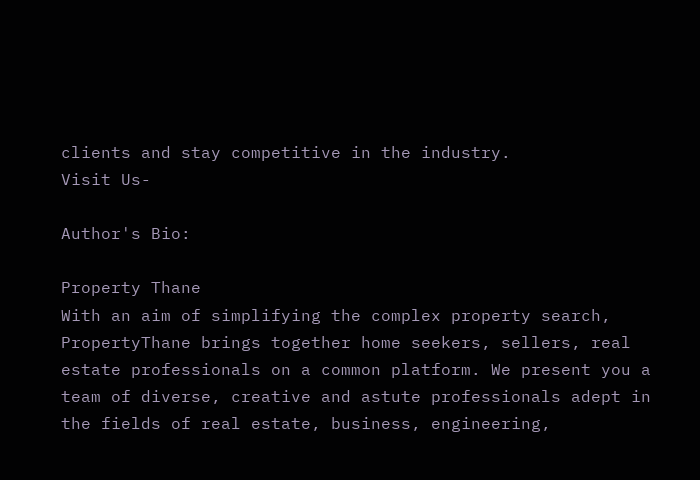clients and stay competitive in the industry.
Visit Us-

Author's Bio:

Property Thane
With an aim of simplifying the complex property search, PropertyThane brings together home seekers, sellers, real estate professionals on a common platform. We present you a team of diverse, creative and astute professionals adept in the fields of real estate, business, engineering,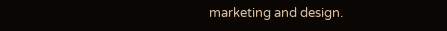marketing and design.